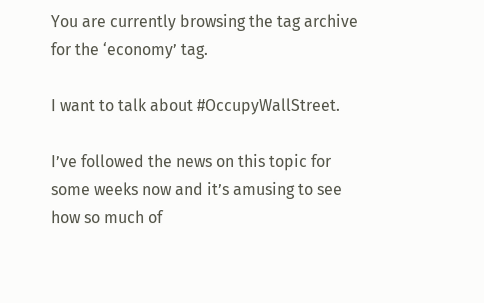You are currently browsing the tag archive for the ‘economy’ tag.

I want to talk about #OccupyWallStreet.

I’ve followed the news on this topic for some weeks now and it’s amusing to see how so much of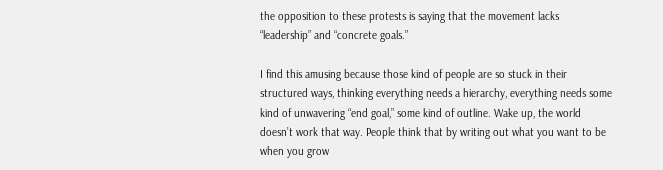the opposition to these protests is saying that the movement lacks “leadership” and “concrete goals.”

I find this amusing because those kind of people are so stuck in their structured ways, thinking everything needs a hierarchy, everything needs some kind of unwavering “end goal,” some kind of outline. Wake up, the world doesn’t work that way. People think that by writing out what you want to be when you grow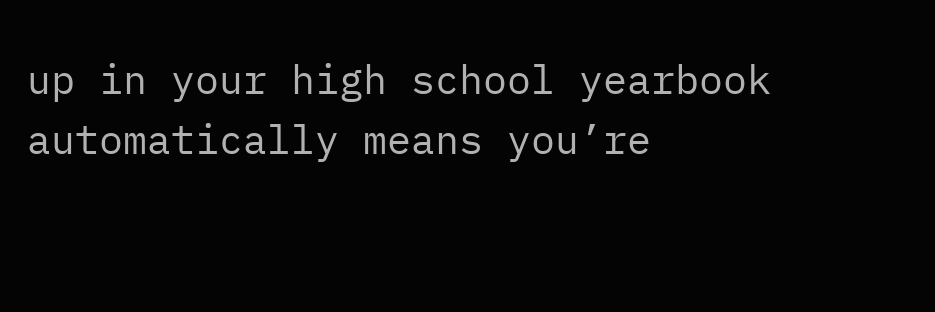up in your high school yearbook automatically means you’re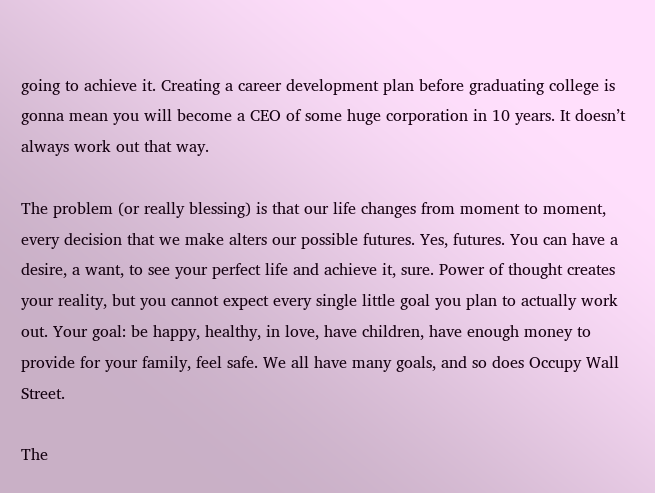going to achieve it. Creating a career development plan before graduating college is gonna mean you will become a CEO of some huge corporation in 10 years. It doesn’t always work out that way.

The problem (or really blessing) is that our life changes from moment to moment, every decision that we make alters our possible futures. Yes, futures. You can have a desire, a want, to see your perfect life and achieve it, sure. Power of thought creates your reality, but you cannot expect every single little goal you plan to actually work out. Your goal: be happy, healthy, in love, have children, have enough money to provide for your family, feel safe. We all have many goals, and so does Occupy Wall Street.

The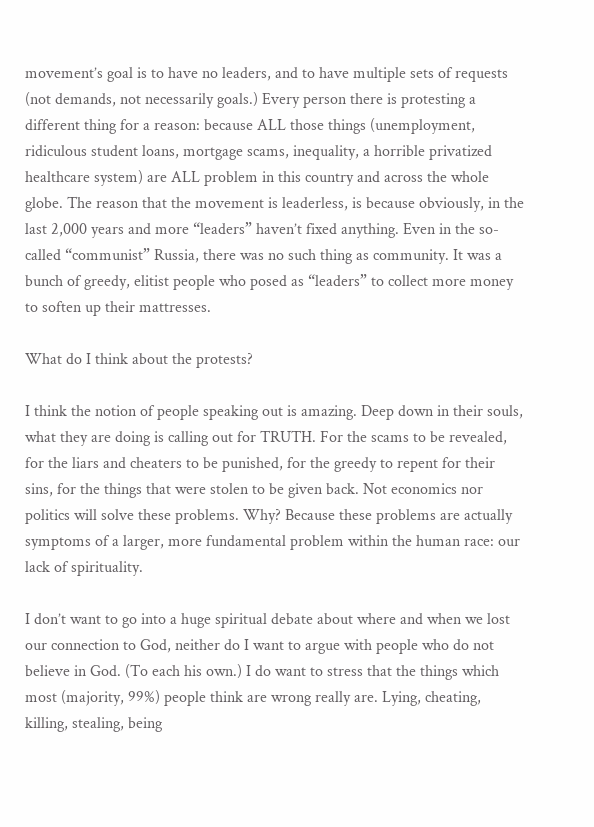movement’s goal is to have no leaders, and to have multiple sets of requests (not demands, not necessarily goals.) Every person there is protesting a different thing for a reason: because ALL those things (unemployment, ridiculous student loans, mortgage scams, inequality, a horrible privatized healthcare system) are ALL problem in this country and across the whole globe. The reason that the movement is leaderless, is because obviously, in the last 2,000 years and more “leaders” haven’t fixed anything. Even in the so-called “communist” Russia, there was no such thing as community. It was a bunch of greedy, elitist people who posed as “leaders” to collect more money to soften up their mattresses.

What do I think about the protests?

I think the notion of people speaking out is amazing. Deep down in their souls, what they are doing is calling out for TRUTH. For the scams to be revealed, for the liars and cheaters to be punished, for the greedy to repent for their sins, for the things that were stolen to be given back. Not economics nor politics will solve these problems. Why? Because these problems are actually symptoms of a larger, more fundamental problem within the human race: our lack of spirituality.

I don’t want to go into a huge spiritual debate about where and when we lost our connection to God, neither do I want to argue with people who do not believe in God. (To each his own.) I do want to stress that the things which most (majority, 99%) people think are wrong really are. Lying, cheating, killing, stealing, being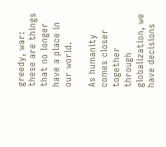greedy, war: these are things that no longer have a place in our world.

As humanity comes closer together through globalization, we have decisions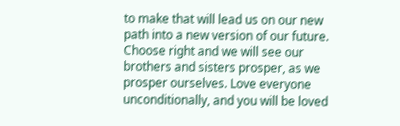to make that will lead us on our new path into a new version of our future. Choose right and we will see our brothers and sisters prosper, as we prosper ourselves. Love everyone unconditionally, and you will be loved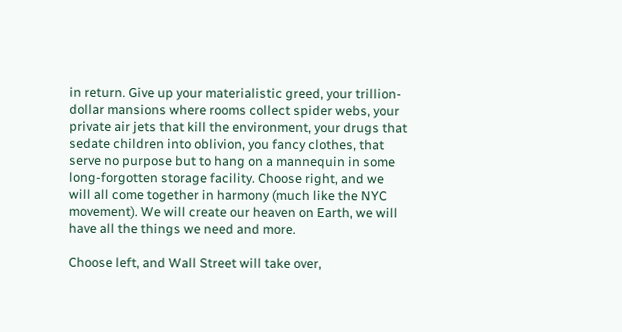in return. Give up your materialistic greed, your trillion-dollar mansions where rooms collect spider webs, your private air jets that kill the environment, your drugs that sedate children into oblivion, you fancy clothes, that serve no purpose but to hang on a mannequin in some long-forgotten storage facility. Choose right, and we will all come together in harmony (much like the NYC movement). We will create our heaven on Earth, we will have all the things we need and more.

Choose left, and Wall Street will take over,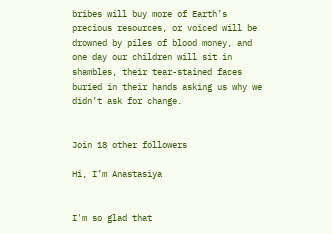bribes will buy more of Earth’s precious resources, or voiced will be drowned by piles of blood money, and one day our children will sit in shambles, their tear-stained faces buried in their hands asking us why we didn’t ask for change.


Join 18 other followers

Hi, I’m Anastasiya


I'm so glad that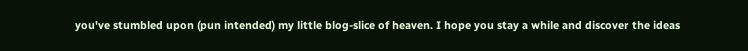you've stumbled upon (pun intended) my little blog-slice of heaven. I hope you stay a while and discover the ideas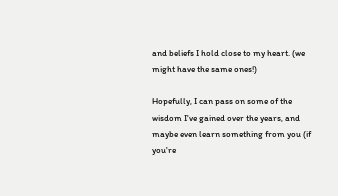and beliefs I hold close to my heart. (we might have the same ones!)

Hopefully, I can pass on some of the wisdom I've gained over the years, and maybe even learn something from you (if you're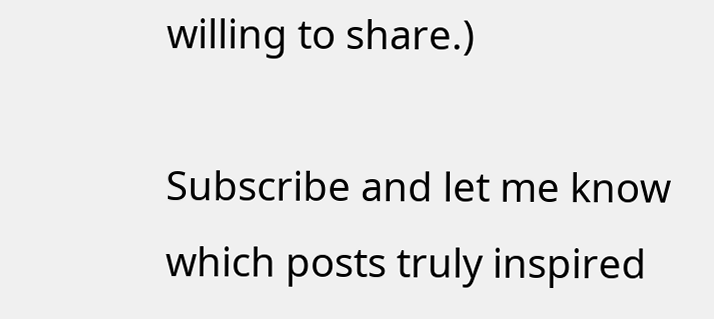willing to share.)

Subscribe and let me know which posts truly inspired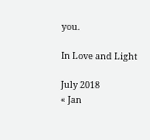you.

In Love and Light

July 2018
« Jan